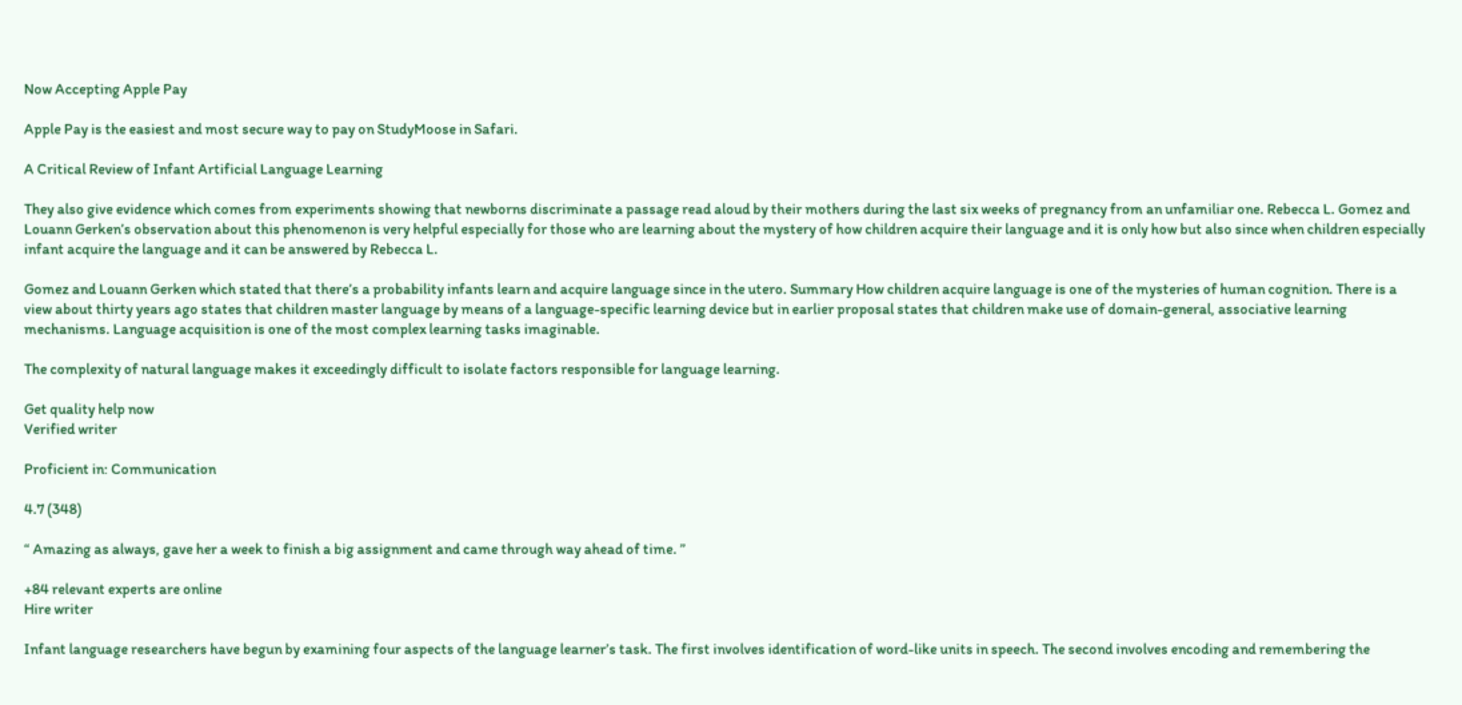Now Accepting Apple Pay

Apple Pay is the easiest and most secure way to pay on StudyMoose in Safari.

A Critical Review of Infant Artificial Language Learning

They also give evidence which comes from experiments showing that newborns discriminate a passage read aloud by their mothers during the last six weeks of pregnancy from an unfamiliar one. Rebecca L. Gomez and Louann Gerken’s observation about this phenomenon is very helpful especially for those who are learning about the mystery of how children acquire their language and it is only how but also since when children especially infant acquire the language and it can be answered by Rebecca L.

Gomez and Louann Gerken which stated that there’s a probability infants learn and acquire language since in the utero. Summary How children acquire language is one of the mysteries of human cognition. There is a view about thirty years ago states that children master language by means of a language-specific learning device but in earlier proposal states that children make use of domain-general, associative learning mechanisms. Language acquisition is one of the most complex learning tasks imaginable.

The complexity of natural language makes it exceedingly difficult to isolate factors responsible for language learning.

Get quality help now
Verified writer

Proficient in: Communication

4.7 (348)

“ Amazing as always, gave her a week to finish a big assignment and came through way ahead of time. ”

+84 relevant experts are online
Hire writer

Infant language researchers have begun by examining four aspects of the language learner’s task. The first involves identification of word-like units in speech. The second involves encoding and remembering the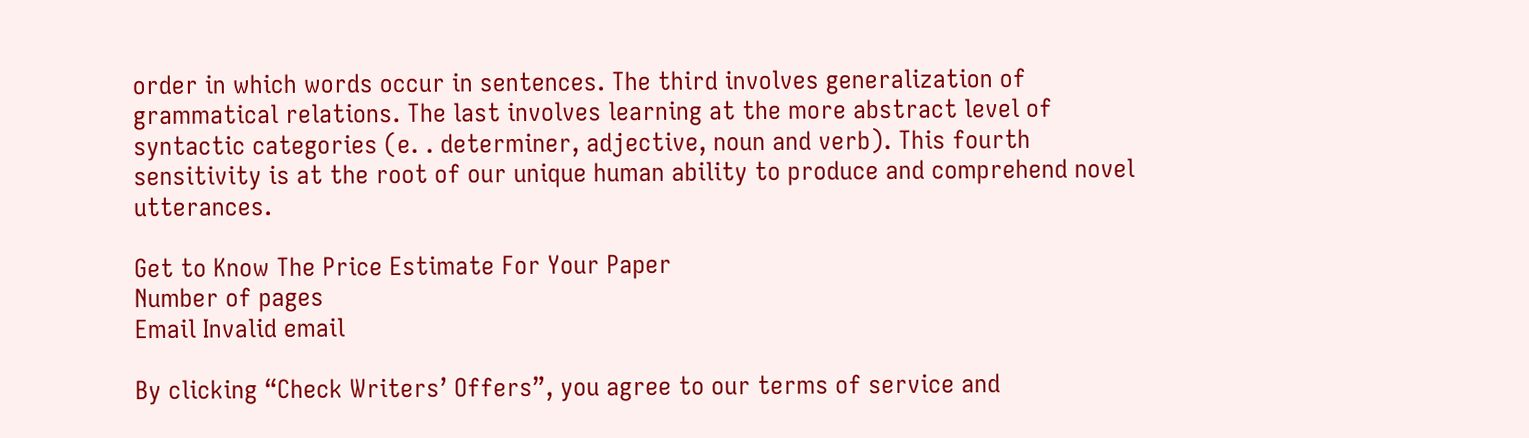order in which words occur in sentences. The third involves generalization of grammatical relations. The last involves learning at the more abstract level of syntactic categories (e. . determiner, adjective, noun and verb). This fourth sensitivity is at the root of our unique human ability to produce and comprehend novel utterances.

Get to Know The Price Estimate For Your Paper
Number of pages
Email Invalid email

By clicking “Check Writers’ Offers”, you agree to our terms of service and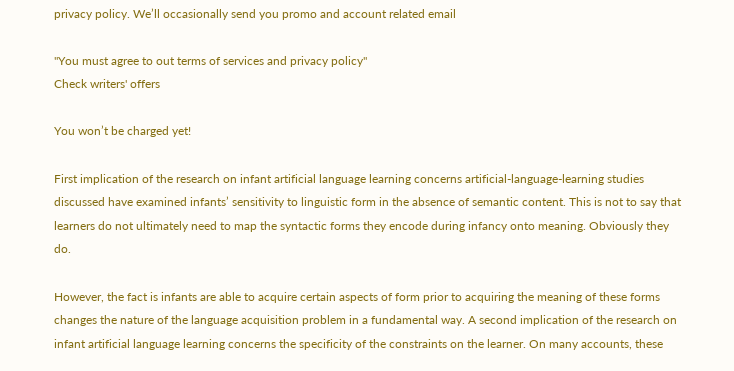privacy policy. We’ll occasionally send you promo and account related email

"You must agree to out terms of services and privacy policy"
Check writers' offers

You won’t be charged yet!

First implication of the research on infant artificial language learning concerns artificial-language-learning studies discussed have examined infants’ sensitivity to linguistic form in the absence of semantic content. This is not to say that learners do not ultimately need to map the syntactic forms they encode during infancy onto meaning. Obviously they do.

However, the fact is infants are able to acquire certain aspects of form prior to acquiring the meaning of these forms changes the nature of the language acquisition problem in a fundamental way. A second implication of the research on infant artificial language learning concerns the specificity of the constraints on the learner. On many accounts, these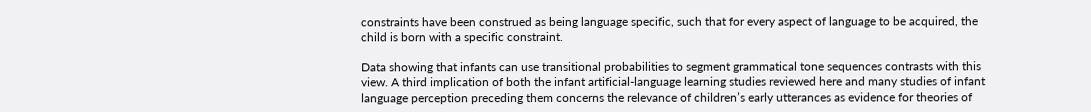constraints have been construed as being language specific, such that for every aspect of language to be acquired, the child is born with a specific constraint.

Data showing that infants can use transitional probabilities to segment grammatical tone sequences contrasts with this view. A third implication of both the infant artificial-language learning studies reviewed here and many studies of infant language perception preceding them concerns the relevance of children’s early utterances as evidence for theories of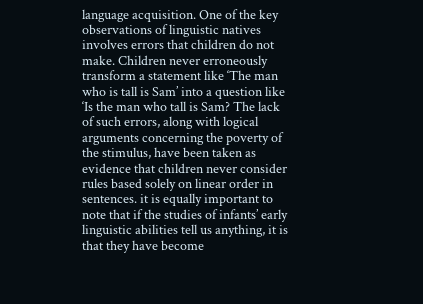language acquisition. One of the key observations of linguistic natives involves errors that children do not make. Children never erroneously transform a statement like ‘The man who is tall is Sam’ into a question like ‘Is the man who tall is Sam? The lack of such errors, along with logical arguments concerning the poverty of the stimulus, have been taken as evidence that children never consider rules based solely on linear order in sentences. it is equally important to note that if the studies of infants’ early linguistic abilities tell us anything, it is that they have become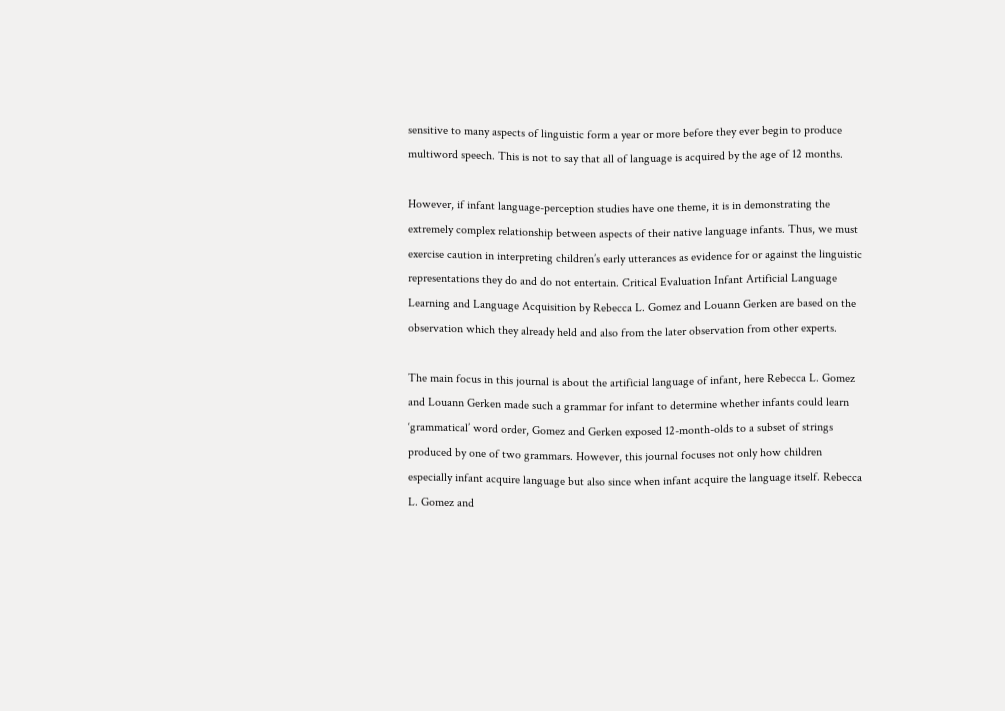sensitive to many aspects of linguistic form a year or more before they ever begin to produce multiword speech. This is not to say that all of language is acquired by the age of 12 months.

However, if infant language-perception studies have one theme, it is in demonstrating the extremely complex relationship between aspects of their native language infants. Thus, we must exercise caution in interpreting children’s early utterances as evidence for or against the linguistic representations they do and do not entertain. Critical Evaluation Infant Artificial Language Learning and Language Acquisition by Rebecca L. Gomez and Louann Gerken are based on the observation which they already held and also from the later observation from other experts.

The main focus in this journal is about the artificial language of infant, here Rebecca L. Gomez and Louann Gerken made such a grammar for infant to determine whether infants could learn ‘grammatical’ word order, Gomez and Gerken exposed 12-month-olds to a subset of strings produced by one of two grammars. However, this journal focuses not only how children especially infant acquire language but also since when infant acquire the language itself. Rebecca L. Gomez and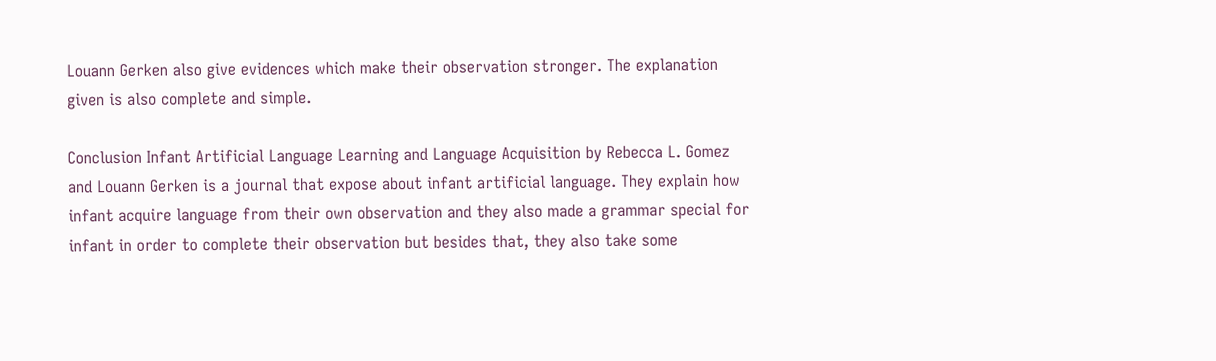Louann Gerken also give evidences which make their observation stronger. The explanation given is also complete and simple.

Conclusion Infant Artificial Language Learning and Language Acquisition by Rebecca L. Gomez and Louann Gerken is a journal that expose about infant artificial language. They explain how infant acquire language from their own observation and they also made a grammar special for infant in order to complete their observation but besides that, they also take some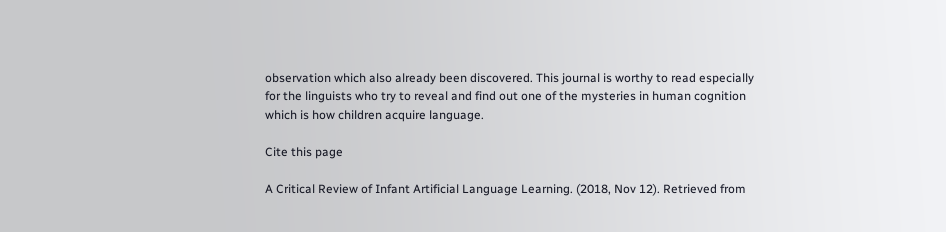observation which also already been discovered. This journal is worthy to read especially for the linguists who try to reveal and find out one of the mysteries in human cognition which is how children acquire language.

Cite this page

A Critical Review of Infant Artificial Language Learning. (2018, Nov 12). Retrieved from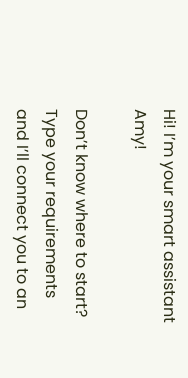Hi! I’m your smart assistant Amy!

Don’t know where to start? Type your requirements and I’ll connect you to an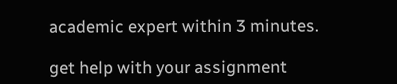academic expert within 3 minutes.

get help with your assignment